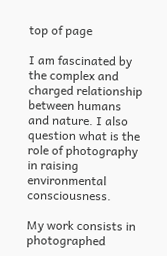top of page

I am fascinated by the complex and charged relationship between humans and nature. I also question what is the role of photography in raising environmental consciousness.

My work consists in photographed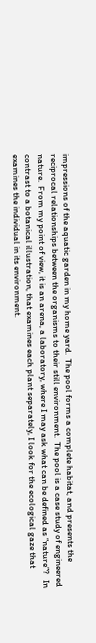impressions of the aquatic garden in my home yard.  The pool forms a complete habitat, and presents the reciprocal relationships between the organisms to their still environment.  The pool is a case study of engineered nature.  From my point of view, it is an arena, a laboratory, where I may ask what can be defined as “nature”?   In contrast to a botanical illustration, that examines each plant separately, I look for the ecological gaze that examines the individual in its environment.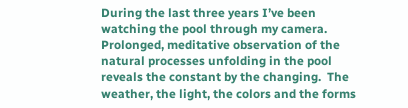During the last three years I’ve been watching the pool through my camera.  Prolonged, meditative observation of the natural processes unfolding in the pool reveals the constant by the changing.  The weather, the light, the colors and the forms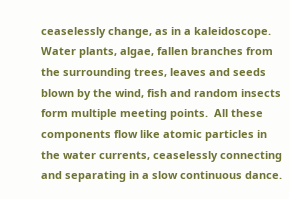ceaselessly change, as in a kaleidoscope. Water plants, algae, fallen branches from the surrounding trees, leaves and seeds blown by the wind, fish and random insects form multiple meeting points.  All these components flow like atomic particles in the water currents, ceaselessly connecting and separating in a slow continuous dance.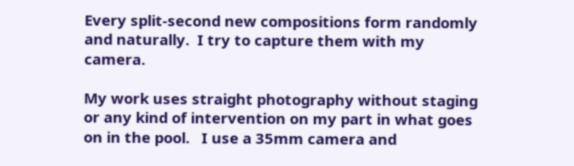Every split-second new compositions form randomly and naturally.  I try to capture them with my camera.

My work uses straight photography without staging or any kind of intervention on my part in what goes on in the pool.   I use a 35mm camera and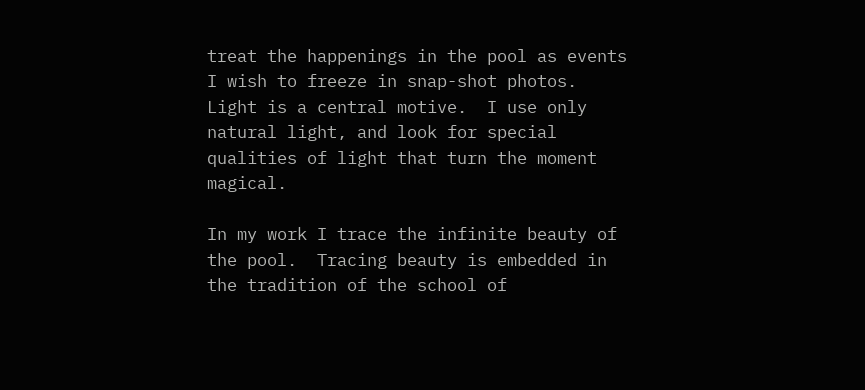treat the happenings in the pool as events I wish to freeze in snap-shot photos.  Light is a central motive.  I use only natural light, and look for special qualities of light that turn the moment magical.

In my work I trace the infinite beauty of the pool.  Tracing beauty is embedded in the tradition of the school of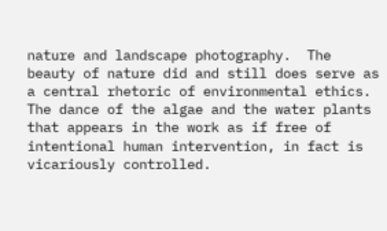nature and landscape photography.  The beauty of nature did and still does serve as a central rhetoric of environmental ethics.  The dance of the algae and the water plants that appears in the work as if free of intentional human intervention, in fact is vicariously controlled.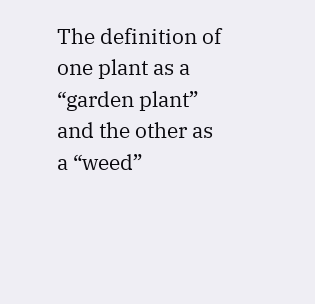The definition of one plant as a “garden plant” and the other as a “weed”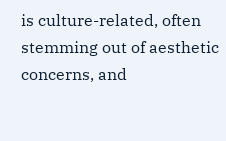is culture-related, often stemming out of aesthetic concerns, and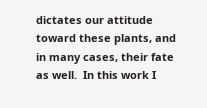dictates our attitude toward these plants, and in many cases, their fate as well.  In this work I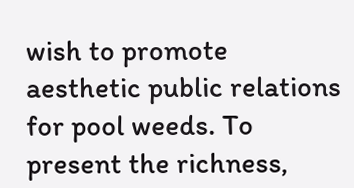wish to promote aesthetic public relations for pool weeds. To present the richness,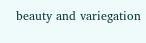beauty and variegation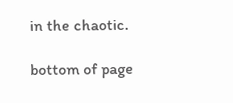in the chaotic.

bottom of page